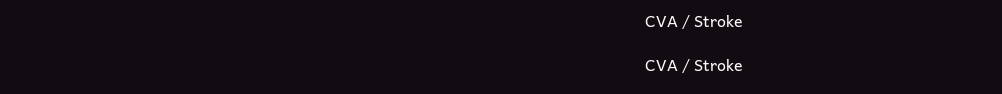CVA / Stroke

CVA / Stroke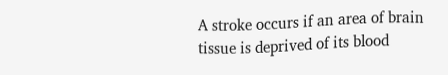A stroke occurs if an area of brain tissue is deprived of its blood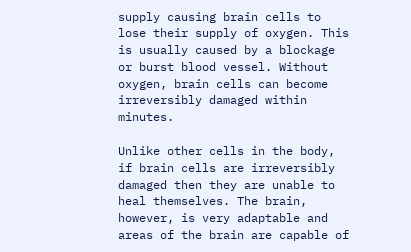supply causing brain cells to lose their supply of oxygen. This is usually caused by a blockage or burst blood vessel. Without oxygen, brain cells can become irreversibly damaged within minutes.

Unlike other cells in the body, if brain cells are irreversibly damaged then they are unable to heal themselves. The brain, however, is very adaptable and areas of the brain are capable of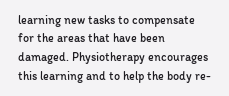learning new tasks to compensate for the areas that have been damaged. Physiotherapy encourages this learning and to help the body re-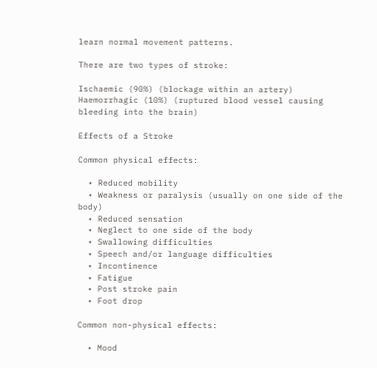learn normal movement patterns.

There are two types of stroke:

Ischaemic (90%) (blockage within an artery)
Haemorrhagic (10%) (ruptured blood vessel causing bleeding into the brain)

Effects of a Stroke

Common physical effects:

  • Reduced mobility
  • Weakness or paralysis (usually on one side of the body)
  • Reduced sensation
  • Neglect to one side of the body
  • Swallowing difficulties
  • Speech and/or language difficulties
  • Incontinence
  • Fatigue
  • Post stroke pain
  • Foot drop

Common non-physical effects:

  • Mood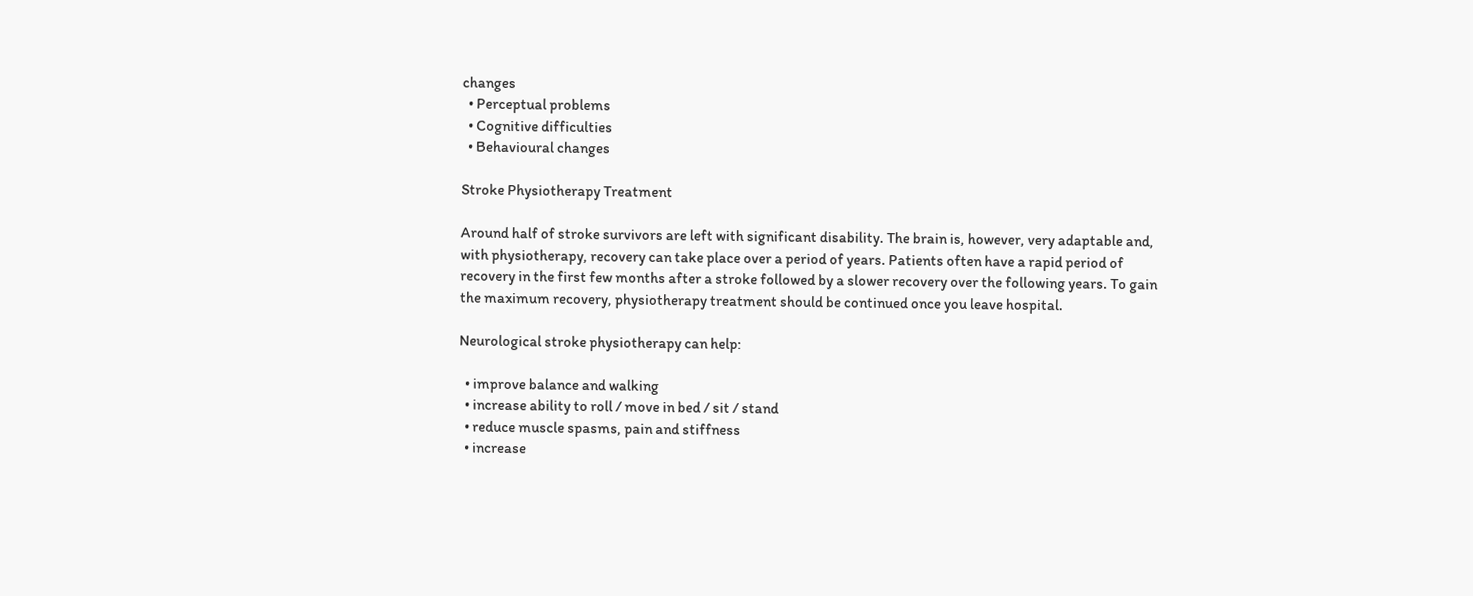changes
  • Perceptual problems
  • Cognitive difficulties
  • Behavioural changes

Stroke Physiotherapy Treatment

Around half of stroke survivors are left with significant disability. The brain is, however, very adaptable and, with physiotherapy, recovery can take place over a period of years. Patients often have a rapid period of recovery in the first few months after a stroke followed by a slower recovery over the following years. To gain the maximum recovery, physiotherapy treatment should be continued once you leave hospital.

Neurological stroke physiotherapy can help:

  • improve balance and walking
  • increase ability to roll / move in bed / sit / stand
  • reduce muscle spasms, pain and stiffness
  • increase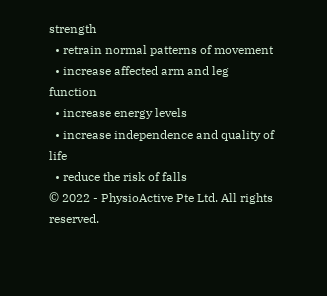strength
  • retrain normal patterns of movement
  • increase affected arm and leg function
  • increase energy levels
  • increase independence and quality of life
  • reduce the risk of falls
© 2022 - PhysioActive Pte Ltd. All rights reserved.